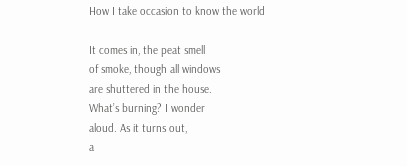How I take occasion to know the world

It comes in, the peat smell
of smoke, though all windows
are shuttered in the house.
What’s burning? I wonder
aloud. As it turns out,
a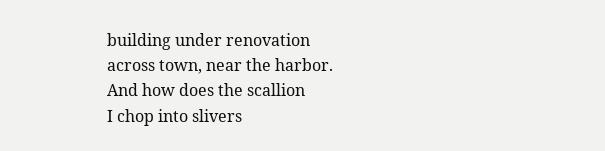building under renovation
across town, near the harbor.
And how does the scallion
I chop into slivers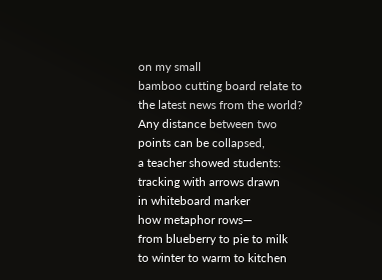on my small
bamboo cutting board relate to
the latest news from the world?
Any distance between two
points can be collapsed,
a teacher showed students:
tracking with arrows drawn
in whiteboard marker
how metaphor rows—
from blueberry to pie to milk
to winter to warm to kitchen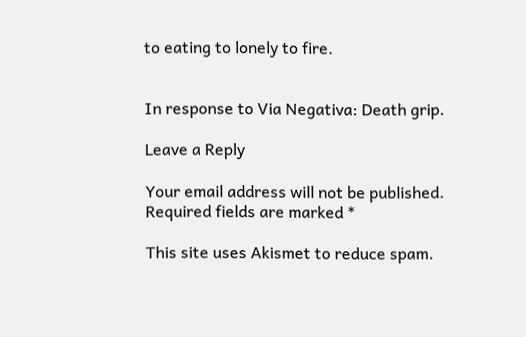to eating to lonely to fire.


In response to Via Negativa: Death grip.

Leave a Reply

Your email address will not be published. Required fields are marked *

This site uses Akismet to reduce spam.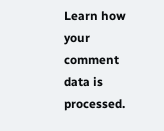Learn how your comment data is processed.